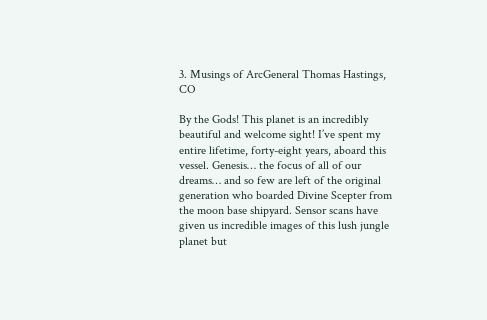3. Musings of ArcGeneral Thomas Hastings, CO

By the Gods! This planet is an incredibly beautiful and welcome sight! I’ve spent my entire lifetime, forty-eight years, aboard this vessel. Genesis… the focus of all of our dreams… and so few are left of the original generation who boarded Divine Scepter from the moon base shipyard. Sensor scans have given us incredible images of this lush jungle planet but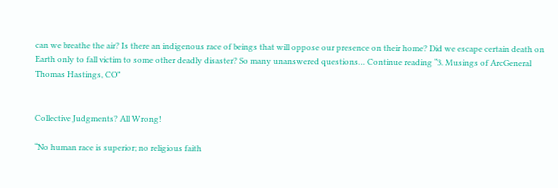can we breathe the air? Is there an indigenous race of beings that will oppose our presence on their home? Did we escape certain death on Earth only to fall victim to some other deadly disaster? So many unanswered questions… Continue reading “3. Musings of ArcGeneral Thomas Hastings, CO”


Collective Judgments? All Wrong!

“No human race is superior; no religious faith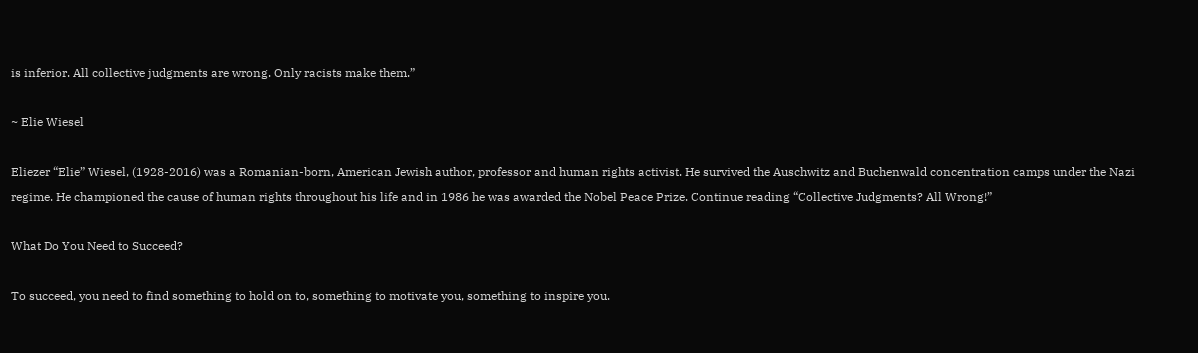is inferior. All collective judgments are wrong. Only racists make them.”

~ Elie Wiesel

Eliezer “Elie” Wiesel, (1928-2016) was a Romanian-born, American Jewish author, professor and human rights activist. He survived the Auschwitz and Buchenwald concentration camps under the Nazi regime. He championed the cause of human rights throughout his life and in 1986 he was awarded the Nobel Peace Prize. Continue reading “Collective Judgments? All Wrong!”

What Do You Need to Succeed?

To succeed, you need to find something to hold on to, something to motivate you, something to inspire you.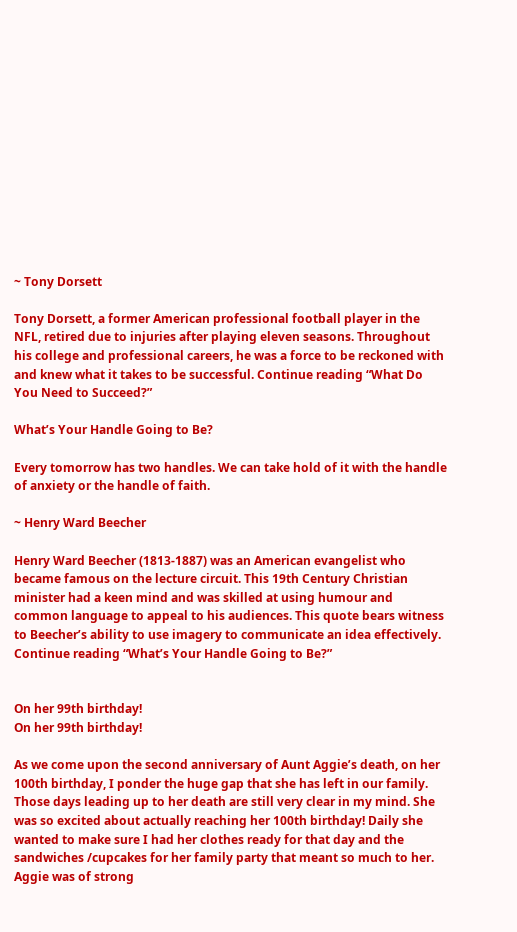~ Tony Dorsett

Tony Dorsett, a former American professional football player in the NFL, retired due to injuries after playing eleven seasons. Throughout his college and professional careers, he was a force to be reckoned with and knew what it takes to be successful. Continue reading “What Do You Need to Succeed?”

What’s Your Handle Going to Be?

Every tomorrow has two handles. We can take hold of it with the handle of anxiety or the handle of faith.

~ Henry Ward Beecher

Henry Ward Beecher (1813-1887) was an American evangelist who became famous on the lecture circuit. This 19th Century Christian minister had a keen mind and was skilled at using humour and common language to appeal to his audiences. This quote bears witness to Beecher’s ability to use imagery to communicate an idea effectively. Continue reading “What’s Your Handle Going to Be?”


On her 99th birthday!
On her 99th birthday!

As we come upon the second anniversary of Aunt Aggie’s death, on her 100th birthday, I ponder the huge gap that she has left in our family. Those days leading up to her death are still very clear in my mind. She was so excited about actually reaching her 100th birthday! Daily she wanted to make sure I had her clothes ready for that day and the sandwiches /cupcakes for her family party that meant so much to her. Aggie was of strong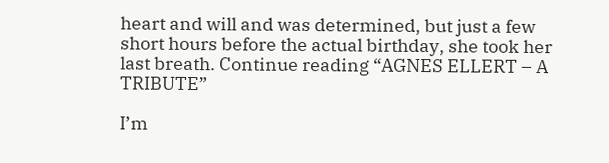heart and will and was determined, but just a few short hours before the actual birthday, she took her last breath. Continue reading “AGNES ELLERT – A TRIBUTE”

I’m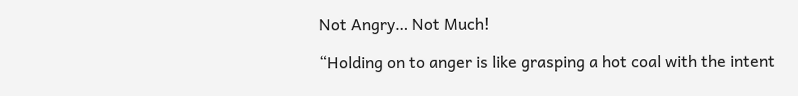Not Angry… Not Much!

“Holding on to anger is like grasping a hot coal with the intent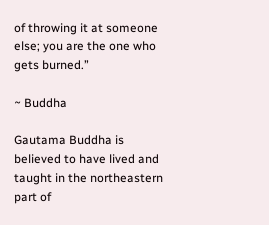of throwing it at someone else; you are the one who gets burned.”

~ Buddha

Gautama Buddha is believed to have lived and taught in the northeastern part of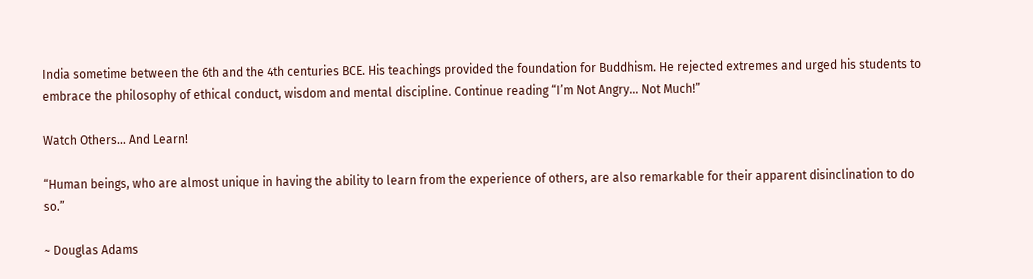India sometime between the 6th and the 4th centuries BCE. His teachings provided the foundation for Buddhism. He rejected extremes and urged his students to embrace the philosophy of ethical conduct, wisdom and mental discipline. Continue reading “I’m Not Angry… Not Much!”

Watch Others… And Learn!

“Human beings, who are almost unique in having the ability to learn from the experience of others, are also remarkable for their apparent disinclination to do so.”

~ Douglas Adams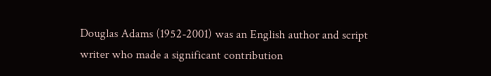Douglas Adams (1952-2001) was an English author and script writer who made a significant contribution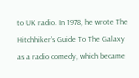to UK radio. In 1978, he wrote The Hitchhiker’s Guide To The Galaxy as a radio comedy, which became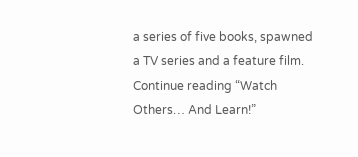a series of five books, spawned a TV series and a feature film. Continue reading “Watch Others… And Learn!”